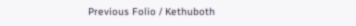Previous Folio / Kethuboth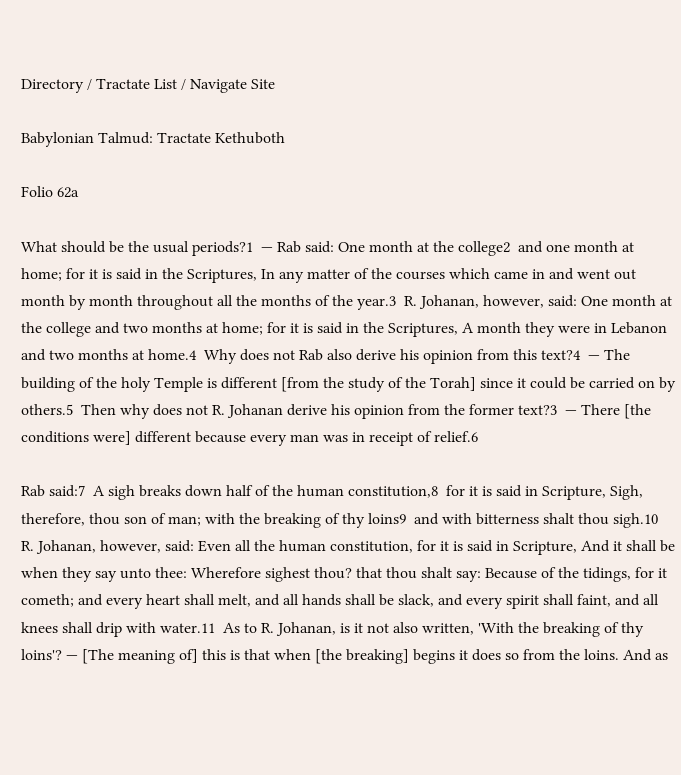Directory / Tractate List / Navigate Site

Babylonian Talmud: Tractate Kethuboth

Folio 62a

What should be the usual periods?1  — Rab said: One month at the college2  and one month at home; for it is said in the Scriptures, In any matter of the courses which came in and went out month by month throughout all the months of the year.3  R. Johanan, however, said: One month at the college and two months at home; for it is said in the Scriptures, A month they were in Lebanon and two months at home.4  Why does not Rab also derive his opinion from this text?4  — The building of the holy Temple is different [from the study of the Torah] since it could be carried on by others.5  Then why does not R. Johanan derive his opinion from the former text?3  — There [the conditions were] different because every man was in receipt of relief.6

Rab said:7  A sigh breaks down half of the human constitution,8  for it is said in Scripture, Sigh, therefore, thou son of man; with the breaking of thy loins9  and with bitterness shalt thou sigh.10  R. Johanan, however, said: Even all the human constitution, for it is said in Scripture, And it shall be when they say unto thee: Wherefore sighest thou? that thou shalt say: Because of the tidings, for it cometh; and every heart shall melt, and all hands shall be slack, and every spirit shall faint, and all knees shall drip with water.11  As to R. Johanan, is it not also written, 'With the breaking of thy loins'? — [The meaning of] this is that when [the breaking] begins it does so from the loins. And as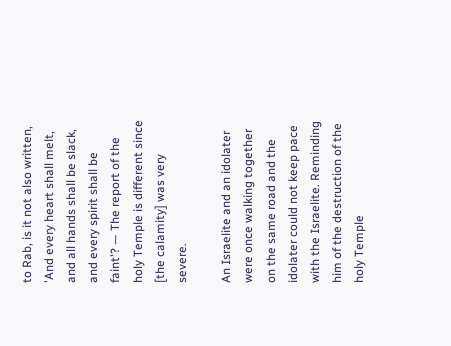to Rab, is it not also written, 'And every heart shall melt, and all hands shall be slack, and every spirit shall be faint'? — The report of the holy Temple is different since [the calamity] was very severe.

An Israelite and an idolater were once walking together on the same road and the idolater could not keep pace with the Israelite. Reminding him of the destruction of the holy Temple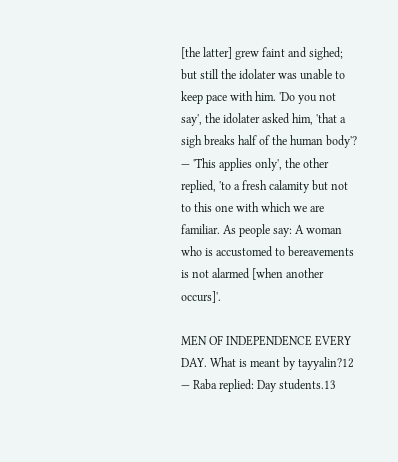[the latter] grew faint and sighed; but still the idolater was unable to keep pace with him. 'Do you not say', the idolater asked him, 'that a sigh breaks half of the human body'? — 'This applies only', the other replied, 'to a fresh calamity but not to this one with which we are familiar. As people say: A woman who is accustomed to bereavements is not alarmed [when another occurs]'.

MEN OF INDEPENDENCE EVERY DAY. What is meant by tayyalin?12  — Raba replied: Day students.13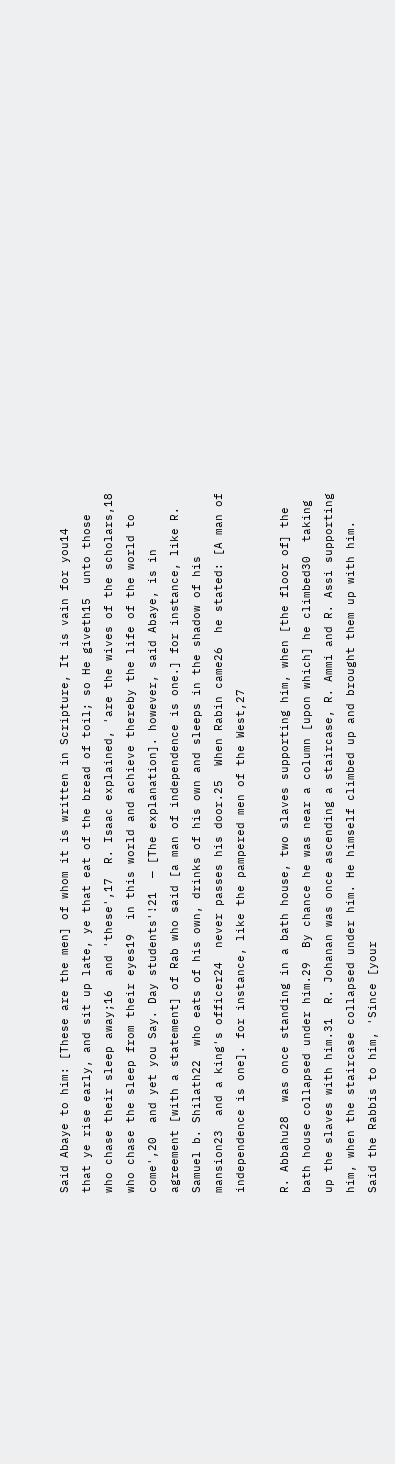Said Abaye to him: [These are the men] of whom it is written in Scripture, It is vain for you14  that ye rise early, and sit up late, ye that eat of the bread of toil; so He giveth15  unto those who chase their sleep away;16  and 'these',17  R. Isaac explained, 'are the wives of the scholars,18  who chase the sleep from their eyes19  in this world and achieve thereby the life of the world to come',20  and yet you Say. Day students'!21  — [The explanation]. however, said Abaye, is in agreement [with a statement] of Rab who said [a man of independence is one.] for instance, like R. Samuel b. Shilath22  who eats of his own, drinks of his own and sleeps in the shadow of his mansion23  and a king's officer24  never passes his door.25  When Rabin came26  he stated: [A man of independence is one]. for instance, like the pampered men of the West,27

R. Abbahu28  was once standing in a bath house, two slaves supporting him, when [the floor of] the bath house collapsed under him.29  By chance he was near a column [upon which] he climbed30  taking up the slaves with him.31  R. Johanan was once ascending a staircase, R. Ammi and R. Assi supporting him, when the staircase collapsed under him. He himself climbed up and brought them up with him. Said the Rabbis to him, 'Since [your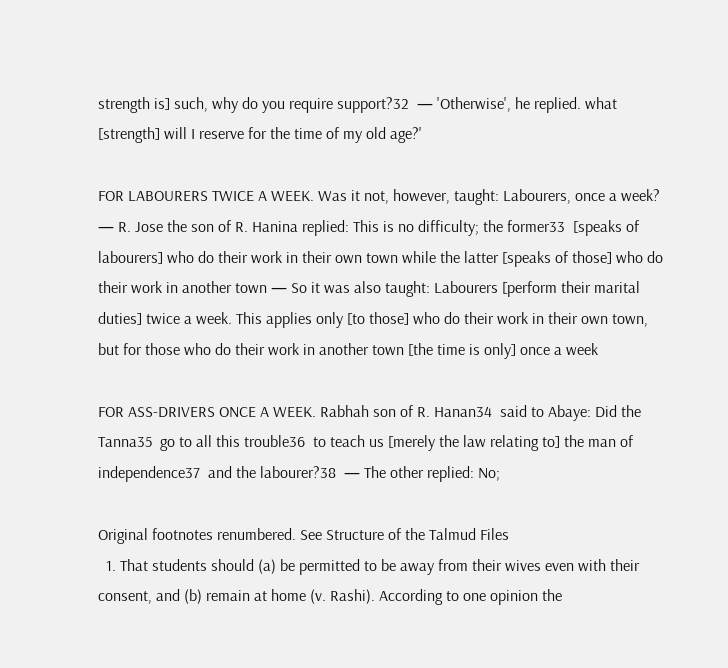strength is] such, why do you require support?32  — 'Otherwise', he replied. what [strength] will I reserve for the time of my old age?'

FOR LABOURERS TWICE A WEEK. Was it not, however, taught: Labourers, once a week? — R. Jose the son of R. Hanina replied: This is no difficulty; the former33  [speaks of labourers] who do their work in their own town while the latter [speaks of those] who do their work in another town — So it was also taught: Labourers [perform their marital duties] twice a week. This applies only [to those] who do their work in their own town, but for those who do their work in another town [the time is only] once a week

FOR ASS-DRIVERS ONCE A WEEK. Rabhah son of R. Hanan34  said to Abaye: Did the Tanna35  go to all this trouble36  to teach us [merely the law relating to] the man of independence37  and the labourer?38  — The other replied: No;

Original footnotes renumbered. See Structure of the Talmud Files
  1. That students should (a) be permitted to be away from their wives even with their consent, and (b) remain at home (v. Rashi). According to one opinion the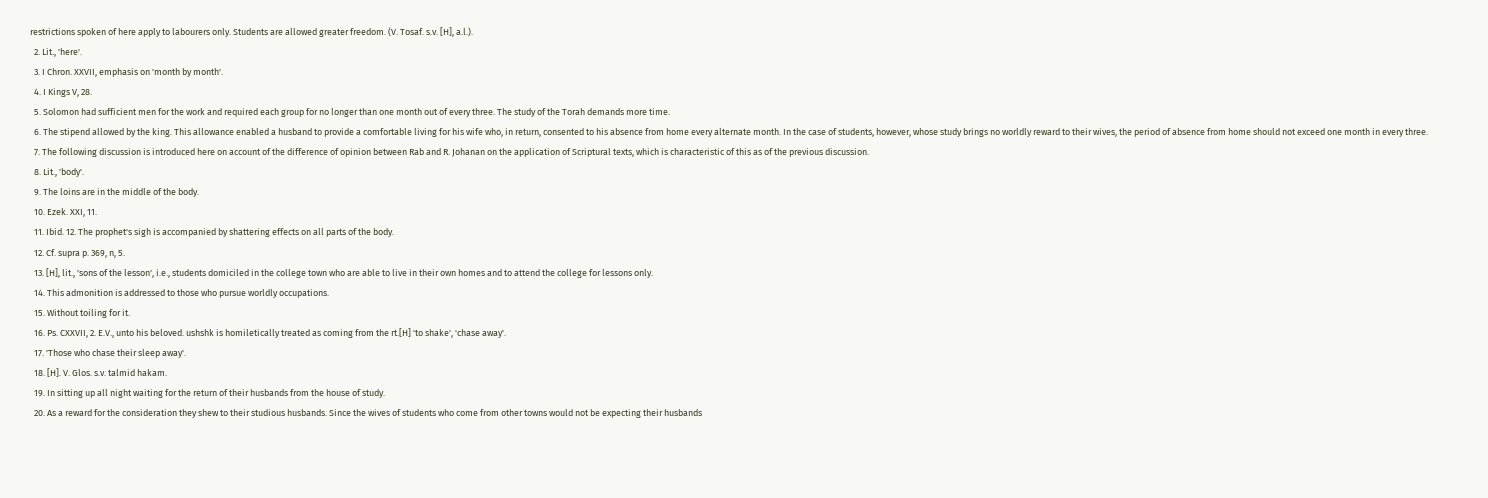restrictions spoken of here apply to labourers only. Students are allowed greater freedom. (V. Tosaf. s.v. [H], a.l.).
  2. Lit., 'here'.
  3. I Chron. XXVII, emphasis on 'month by month'.
  4. I Kings V, 28.
  5. Solomon had sufficient men for the work and required each group for no longer than one month out of every three. The study of the Torah demands more time.
  6. The stipend allowed by the king. This allowance enabled a husband to provide a comfortable living for his wife who, in return, consented to his absence from home every alternate month. In the case of students, however, whose study brings no worldly reward to their wives, the period of absence from home should not exceed one month in every three.
  7. The following discussion is introduced here on account of the difference of opinion between Rab and R. Johanan on the application of Scriptural texts, which is characteristic of this as of the previous discussion.
  8. Lit., 'body'.
  9. The loins are in the middle of the body.
  10. Ezek. XXI, 11.
  11. Ibid. 12. The prophet's sigh is accompanied by shattering effects on all parts of the body.
  12. Cf. supra p. 369, n, 5.
  13. [H], lit., 'sons of the lesson', i.e., students domiciled in the college town who are able to live in their own homes and to attend the college for lessons only.
  14. This admonition is addressed to those who pursue worldly occupations.
  15. Without toiling for it.
  16. Ps. CXXVII, 2. E.V., unto his beloved. ushshk is homiletically treated as coming from the rt.[H] 'to shake', 'chase away'.
  17. 'Those who chase their sleep away'.
  18. [H]. V. Glos. s.v. talmid hakam.
  19. In sitting up all night waiting for the return of their husbands from the house of study.
  20. As a reward for the consideration they shew to their studious husbands. Since the wives of students who come from other towns would not be expecting their husbands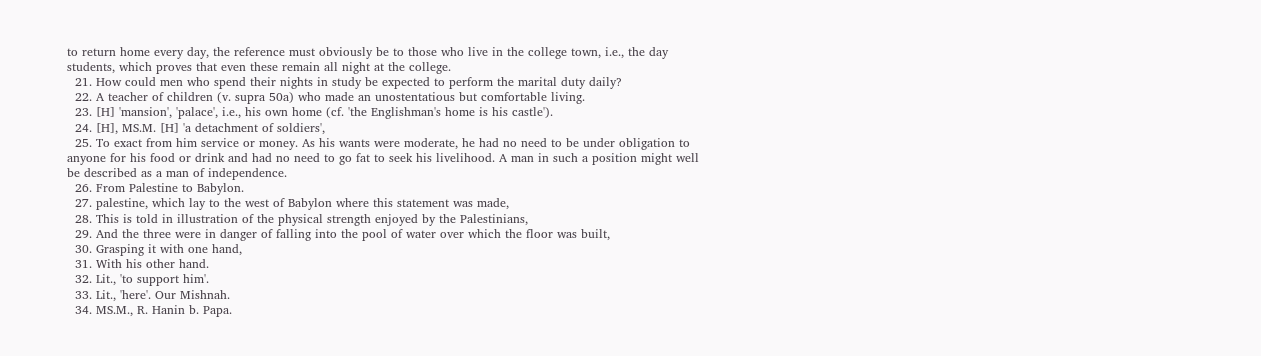to return home every day, the reference must obviously be to those who live in the college town, i.e., the day students, which proves that even these remain all night at the college.
  21. How could men who spend their nights in study be expected to perform the marital duty daily?
  22. A teacher of children (v. supra 50a) who made an unostentatious but comfortable living.
  23. [H] 'mansion', 'palace', i.e., his own home (cf. 'the Englishman's home is his castle').
  24. [H], MS.M. [H] 'a detachment of soldiers',
  25. To exact from him service or money. As his wants were moderate, he had no need to be under obligation to anyone for his food or drink and had no need to go fat to seek his livelihood. A man in such a position might well be described as a man of independence.
  26. From Palestine to Babylon.
  27. palestine, which lay to the west of Babylon where this statement was made,
  28. This is told in illustration of the physical strength enjoyed by the Palestinians,
  29. And the three were in danger of falling into the pool of water over which the floor was built,
  30. Grasping it with one hand,
  31. With his other hand.
  32. Lit., 'to support him'.
  33. Lit., 'here'. Our Mishnah.
  34. MS.M., R. Hanin b. Papa.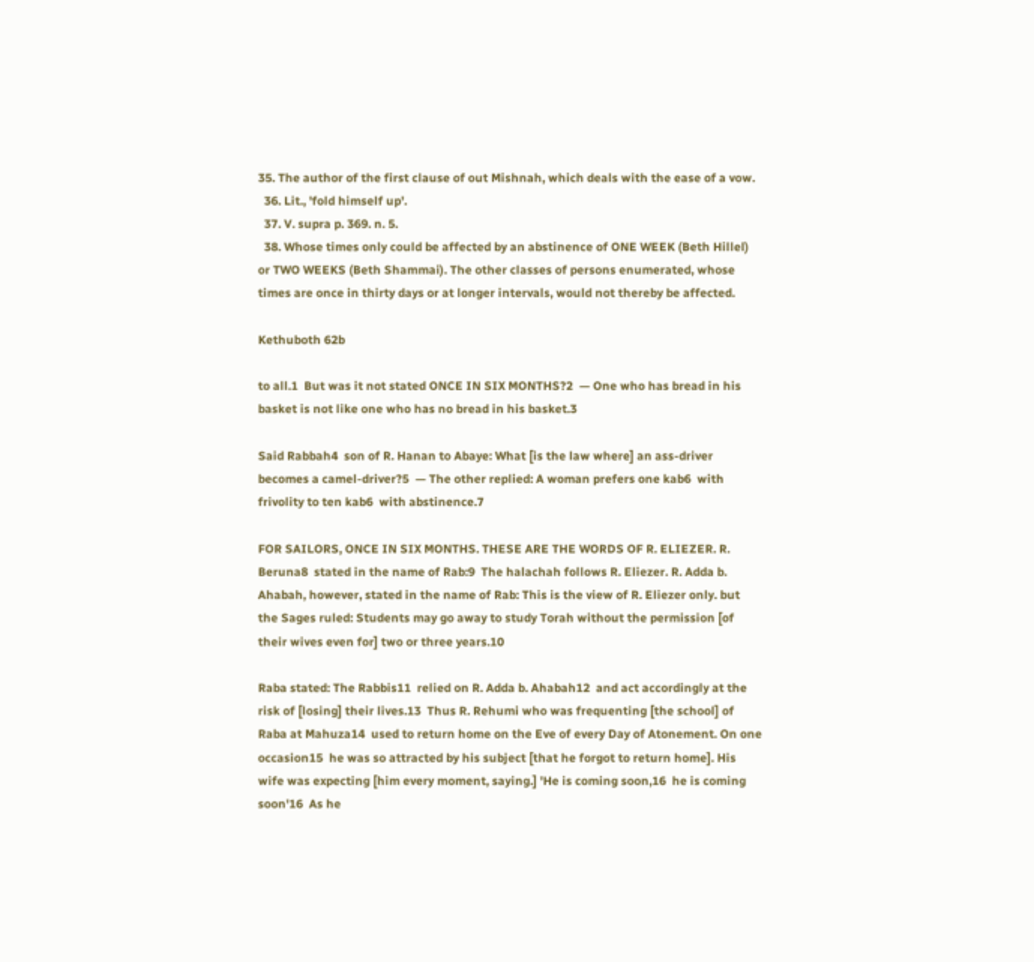35. The author of the first clause of out Mishnah, which deals with the ease of a vow.
  36. Lit., 'fold himself up'.
  37. V. supra p. 369. n. 5.
  38. Whose times only could be affected by an abstinence of ONE WEEK (Beth Hillel) or TWO WEEKS (Beth Shammai). The other classes of persons enumerated, whose times are once in thirty days or at longer intervals, would not thereby be affected.

Kethuboth 62b

to all.1  But was it not stated ONCE IN SIX MONTHS?2  — One who has bread in his basket is not like one who has no bread in his basket.3

Said Rabbah4  son of R. Hanan to Abaye: What [is the law where] an ass-driver becomes a camel-driver?5  — The other replied: A woman prefers one kab6  with frivolity to ten kab6  with abstinence.7

FOR SAILORS, ONCE IN SIX MONTHS. THESE ARE THE WORDS OF R. ELIEZER. R. Beruna8  stated in the name of Rab:9  The halachah follows R. Eliezer. R. Adda b. Ahabah, however, stated in the name of Rab: This is the view of R. Eliezer only. but the Sages ruled: Students may go away to study Torah without the permission [of their wives even for] two or three years.10

Raba stated: The Rabbis11  relied on R. Adda b. Ahabah12  and act accordingly at the risk of [losing] their lives.13  Thus R. Rehumi who was frequenting [the school] of Raba at Mahuza14  used to return home on the Eve of every Day of Atonement. On one occasion15  he was so attracted by his subject [that he forgot to return home]. His wife was expecting [him every moment, saying.] 'He is coming soon,16  he is coming soon'16  As he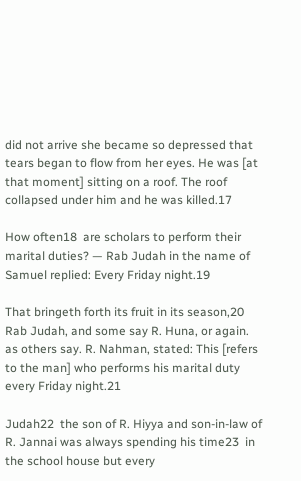did not arrive she became so depressed that tears began to flow from her eyes. He was [at that moment] sitting on a roof. The roof collapsed under him and he was killed.17

How often18  are scholars to perform their marital duties? — Rab Judah in the name of Samuel replied: Every Friday night.19

That bringeth forth its fruit in its season,20  Rab Judah, and some say R. Huna, or again. as others say. R. Nahman, stated: This [refers to the man] who performs his marital duty every Friday night.21

Judah22  the son of R. Hiyya and son-in-law of R. Jannai was always spending his time23  in the school house but every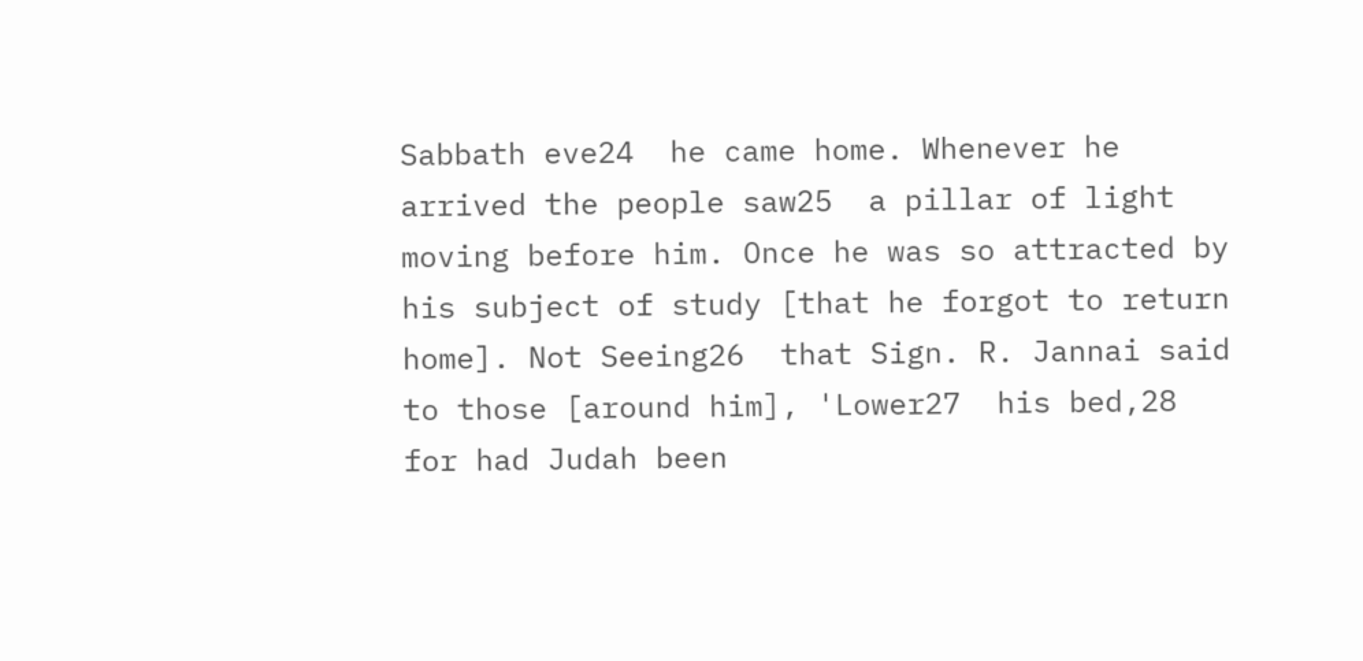Sabbath eve24  he came home. Whenever he arrived the people saw25  a pillar of light moving before him. Once he was so attracted by his subject of study [that he forgot to return home]. Not Seeing26  that Sign. R. Jannai said to those [around him], 'Lower27  his bed,28  for had Judah been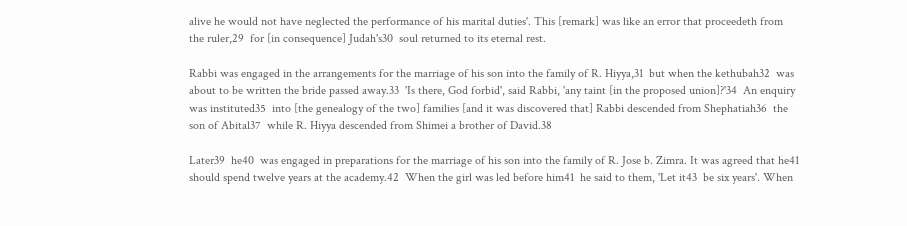alive he would not have neglected the performance of his marital duties'. This [remark] was like an error that proceedeth from the ruler,29  for [in consequence] Judah's30  soul returned to its eternal rest.

Rabbi was engaged in the arrangements for the marriage of his son into the family of R. Hiyya,31  but when the kethubah32  was about to be written the bride passed away.33  'Is there, God forbid', said Rabbi, 'any taint [in the proposed union]?'34  An enquiry was instituted35  into [the genealogy of the two] families [and it was discovered that] Rabbi descended from Shephatiah36  the son of Abital37  while R. Hiyya descended from Shimei a brother of David.38

Later39  he40  was engaged in preparations for the marriage of his son into the family of R. Jose b. Zimra. It was agreed that he41  should spend twelve years at the academy.42  When the girl was led before him41  he said to them, 'Let it43  be six years'. When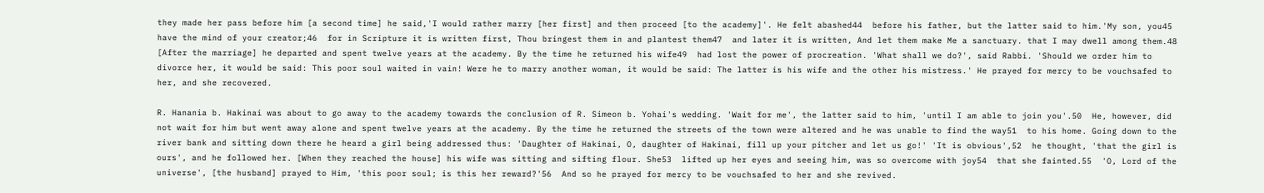they made her pass before him [a second time] he said,'I would rather marry [her first] and then proceed [to the academy]'. He felt abashed44  before his father, but the latter said to him.'My son, you45  have the mind of your creator;46  for in Scripture it is written first, Thou bringest them in and plantest them47  and later it is written, And let them make Me a sanctuary. that I may dwell among them.48  [After the marriage] he departed and spent twelve years at the academy. By the time he returned his wife49  had lost the power of procreation. 'What shall we do?', said Rabbi. 'Should we order him to divorce her, it would be said: This poor soul waited in vain! Were he to marry another woman, it would be said: The latter is his wife and the other his mistress.' He prayed for mercy to be vouchsafed to her, and she recovered.

R. Hanania b. Hakinai was about to go away to the academy towards the conclusion of R. Simeon b. Yohai's wedding. 'Wait for me', the latter said to him, 'until I am able to join you'.50  He, however, did not wait for him but went away alone and spent twelve years at the academy. By the time he returned the streets of the town were altered and he was unable to find the way51  to his home. Going down to the river bank and sitting down there he heard a girl being addressed thus: 'Daughter of Hakinai, O, daughter of Hakinai, fill up your pitcher and let us go!' 'It is obvious',52  he thought, 'that the girl is ours', and he followed her. [When they reached the house] his wife was sitting and sifting flour. She53  lifted up her eyes and seeing him, was so overcome with joy54  that she fainted.55  'O, Lord of the universe', [the husband] prayed to Him, 'this poor soul; is this her reward?'56  And so he prayed for mercy to be vouchsafed to her and she revived.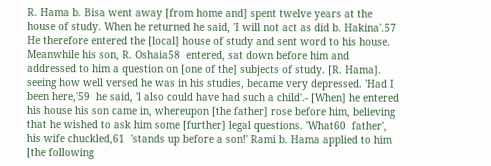R. Hama b. Bisa went away [from home and] spent twelve years at the house of study. When he returned he said, 'I will not act as did b. Hakina'.57  He therefore entered the [local] house of study and sent word to his house. Meanwhile his son, R. Oshaia58  entered, sat down before him and addressed to him a question on [one of the] subjects of study. [R. Hama]. seeing how well versed he was in his studies, became very depressed. 'Had I been here,'59  he said, 'l also could have had such a child'.- [When] he entered his house his son came in, whereupon [the father] rose before him, believing that he wished to ask him some [further] legal questions. 'What60  father', his wife chuckled,61  'stands up before a son!' Rami b. Hama applied to him [the following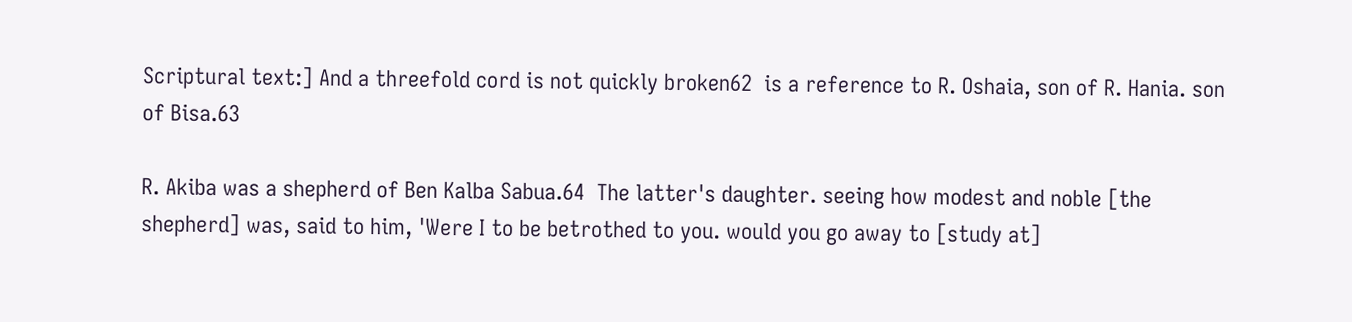Scriptural text:] And a threefold cord is not quickly broken62  is a reference to R. Oshaia, son of R. Hania. son of Bisa.63

R. Akiba was a shepherd of Ben Kalba Sabua.64  The latter's daughter. seeing how modest and noble [the shepherd] was, said to him, 'Were I to be betrothed to you. would you go away to [study at]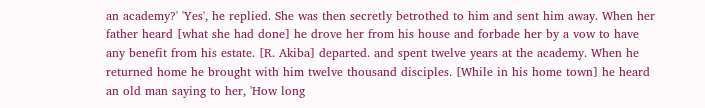an academy?' 'Yes', he replied. She was then secretly betrothed to him and sent him away. When her father heard [what she had done] he drove her from his house and forbade her by a vow to have any benefit from his estate. [R. Akiba] departed. and spent twelve years at the academy. When he returned home he brought with him twelve thousand disciples. [While in his home town] he heard an old man saying to her, 'How long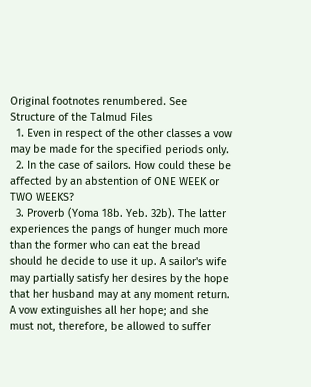Original footnotes renumbered. See Structure of the Talmud Files
  1. Even in respect of the other classes a vow may be made for the specified periods only.
  2. In the case of sailors. How could these be affected by an abstention of ONE WEEK or TWO WEEKS?
  3. Proverb (Yoma 18b. Yeb. 32b). The latter experiences the pangs of hunger much more than the former who can eat the bread should he decide to use it up. A sailor's wife may partially satisfy her desires by the hope that her husband may at any moment return. A vow extinguishes all her hope; and she must not, therefore, be allowed to suffer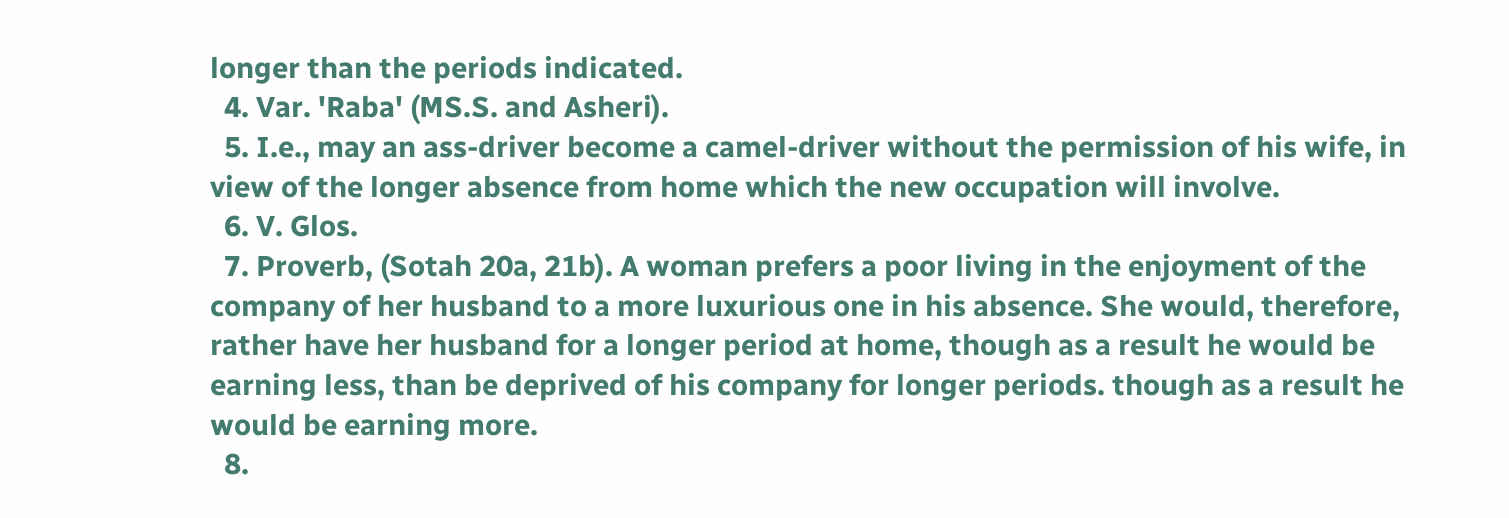longer than the periods indicated.
  4. Var. 'Raba' (MS.S. and Asheri).
  5. I.e., may an ass-driver become a camel-driver without the permission of his wife, in view of the longer absence from home which the new occupation will involve.
  6. V. Glos.
  7. Proverb, (Sotah 20a, 21b). A woman prefers a poor living in the enjoyment of the company of her husband to a more luxurious one in his absence. She would, therefore, rather have her husband for a longer period at home, though as a result he would be earning less, than be deprived of his company for longer periods. though as a result he would be earning more.
  8.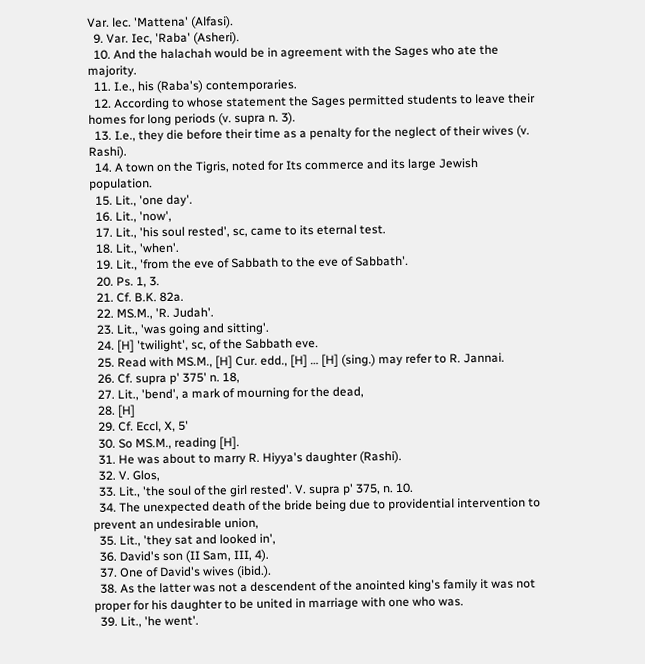Var. lec. 'Mattena' (Alfasi).
  9. Var. Iec, 'Raba' (Asheri).
  10. And the halachah would be in agreement with the Sages who ate the majority.
  11. I.e., his (Raba's) contemporaries.
  12. According to whose statement the Sages permitted students to leave their homes for long periods (v. supra n. 3).
  13. I.e., they die before their time as a penalty for the neglect of their wives (v. Rashi).
  14. A town on the Tigris, noted for Its commerce and its large Jewish population.
  15. Lit., 'one day'.
  16. Lit., 'now',
  17. Lit., 'his soul rested', sc, came to its eternal test.
  18. Lit., 'when'.
  19. Lit., 'from the eve of Sabbath to the eve of Sabbath'.
  20. Ps. 1, 3.
  21. Cf. B.K. 82a.
  22. MS.M., 'R. Judah'.
  23. Lit., 'was going and sitting'.
  24. [H] 'twilight', sc, of the Sabbath eve.
  25. Read with MS.M., [H] Cur. edd., [H] … [H] (sing.) may refer to R. Jannai.
  26. Cf. supra p' 375' n. 18,
  27. Lit., 'bend', a mark of mourning for the dead,
  28. [H]
  29. Cf. Eccl, X, 5'
  30. So MS.M., reading [H].
  31. He was about to marry R. Hiyya's daughter (Rashi).
  32. V. Glos,
  33. Lit., 'the soul of the girl rested'. V. supra p' 375, n. 10.
  34. The unexpected death of the bride being due to providential intervention to prevent an undesirable union,
  35. Lit., 'they sat and looked in',
  36. David's son (II Sam, III, 4).
  37. One of David's wives (ibid.).
  38. As the latter was not a descendent of the anointed king's family it was not proper for his daughter to be united in marriage with one who was.
  39. Lit., 'he went'.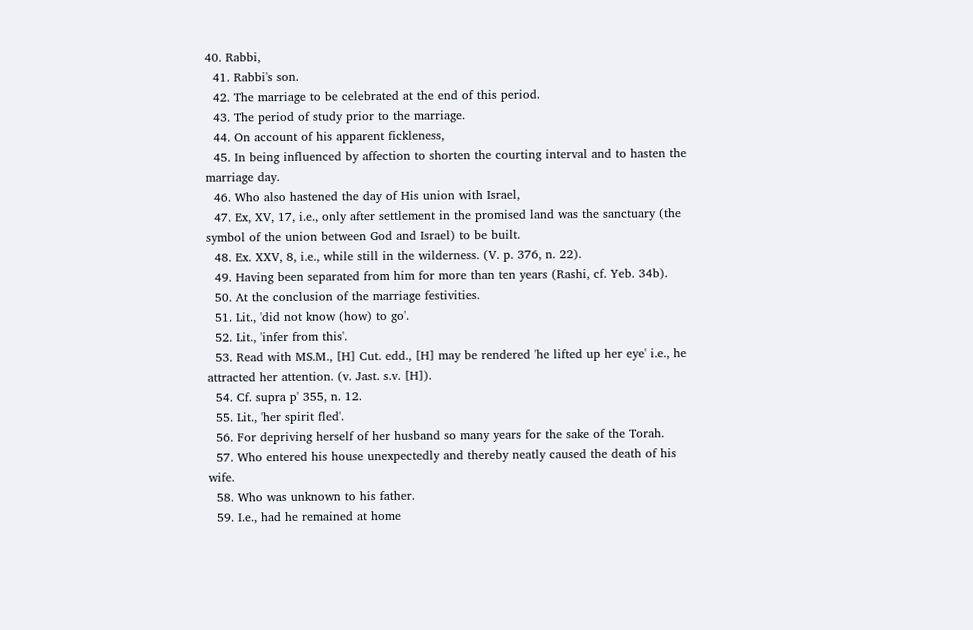40. Rabbi,
  41. Rabbi's son.
  42. The marriage to be celebrated at the end of this period.
  43. The period of study prior to the marriage.
  44. On account of his apparent fickleness,
  45. In being influenced by affection to shorten the courting interval and to hasten the marriage day.
  46. Who also hastened the day of His union with Israel,
  47. Ex, XV, 17, i.e., only after settlement in the promised land was the sanctuary (the symbol of the union between God and Israel) to be built.
  48. Ex. XXV, 8, i.e., while still in the wilderness. (V. p. 376, n. 22).
  49. Having been separated from him for more than ten years (Rashi, cf. Yeb. 34b).
  50. At the conclusion of the marriage festivities.
  51. Lit., 'did not know (how) to go'.
  52. Lit., 'infer from this'.
  53. Read with MS.M., [H] Cut. edd., [H] may be rendered 'he lifted up her eye' i.e., he attracted her attention. (v. Jast. s.v. [H]).
  54. Cf. supra p' 355, n. 12.
  55. Lit., 'her spirit fled'.
  56. For depriving herself of her husband so many years for the sake of the Torah.
  57. Who entered his house unexpectedly and thereby neatly caused the death of his wife.
  58. Who was unknown to his father.
  59. I.e., had he remained at home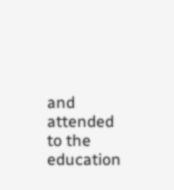and attended to the education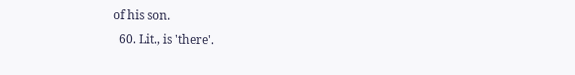of his son.
  60. Lit., is 'there'.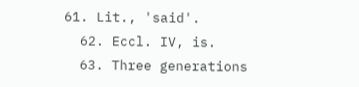61. Lit., 'said'.
  62. Eccl. IV, is.
  63. Three generations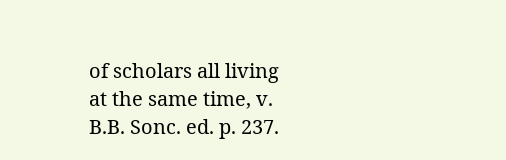of scholars all living at the same time, v. B.B. Sonc. ed. p. 237.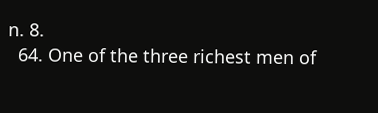n. 8.
  64. One of the three richest men of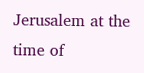Jerusalem at the time of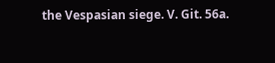the Vespasian siege. V. Git. 56a.